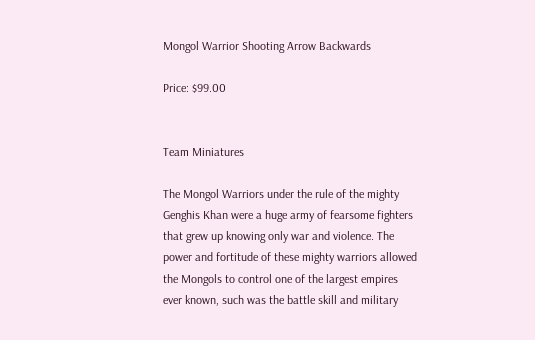Mongol Warrior Shooting Arrow Backwards

Price: $99.00


Team Miniatures

The Mongol Warriors under the rule of the mighty Genghis Khan were a huge army of fearsome fighters that grew up knowing only war and violence. The power and fortitude of these mighty warriors allowed the Mongols to control one of the largest empires ever known, such was the battle skill and military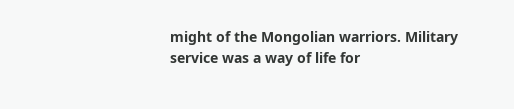might of the Mongolian warriors. Military service was a way of life for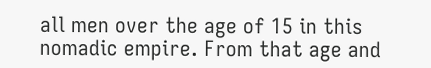all men over the age of 15 in this nomadic empire. From that age and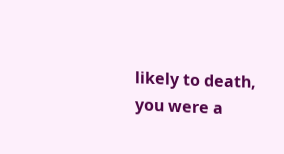likely to death, you were a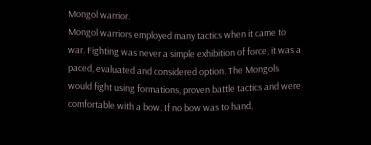Mongol warrior.
Mongol warriors employed many tactics when it came to war. Fighting was never a simple exhibition of force, it was a paced, evaluated and considered option. The Mongols would fight using formations, proven battle tactics and were comfortable with a bow. If no bow was to hand,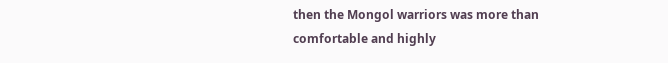then the Mongol warriors was more than comfortable and highly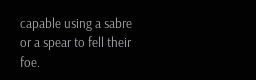capable using a sabre or a spear to fell their foe.